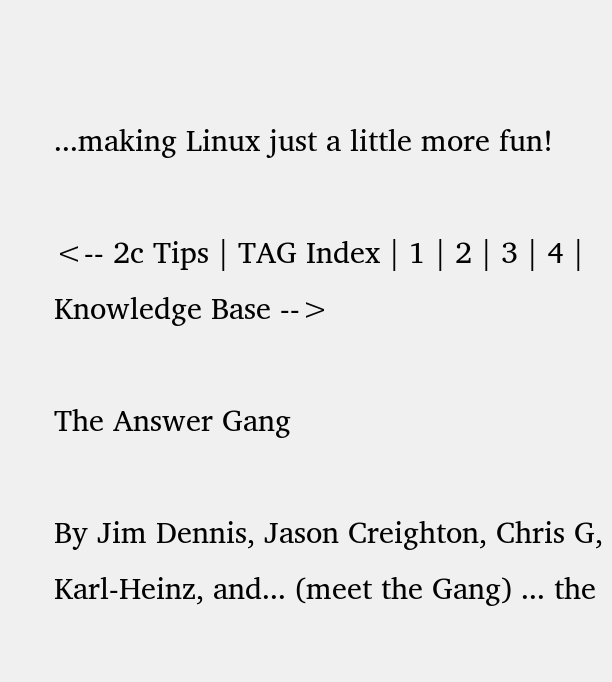...making Linux just a little more fun!

<-- 2c Tips | TAG Index | 1 | 2 | 3 | 4 | Knowledge Base -->

The Answer Gang

By Jim Dennis, Jason Creighton, Chris G, Karl-Heinz, and... (meet the Gang) ... the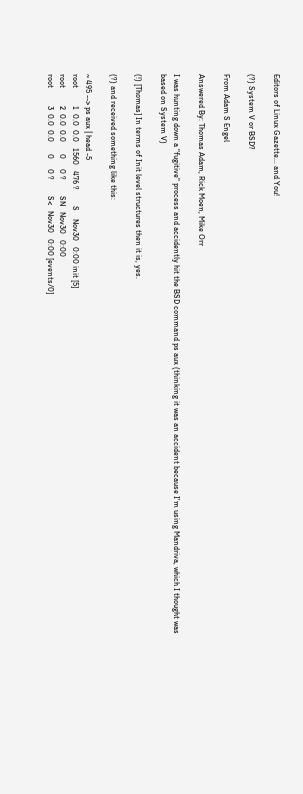Editors of Linux Gazette... and You!

(?) System V or BSD?

From Adam S Engel

Answered By: Thomas Adam, Rick Moen, Mike Orr

I was hunting down a "fugitive" process and accidently hit the BSD command ps aux (thinking it was an accident because I'm using Mandriva, which I thought was based on System V)

(!) [Thomas] In terms of Init level structures then it is, yes.

(?) and received something like this:

~ 495 --> ps aux | head -5
root         1  0.0  0.0   1560   476 ?        S    Nov30   0:00 init [5]
root         2  0.0  0.0      0     0 ?        SN   Nov30   0:00
root         3  0.0  0.0      0     0 ?        S<   Nov30   0:00 [events/0]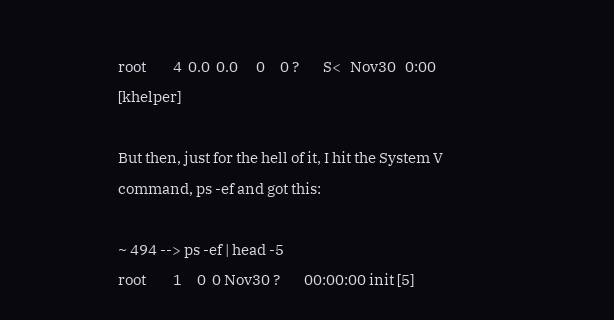root         4  0.0  0.0      0     0 ?        S<   Nov30   0:00 [khelper]

But then, just for the hell of it, I hit the System V command, ps -ef and got this:

~ 494 --> ps -ef | head -5
root         1     0  0 Nov30 ?        00:00:00 init [5]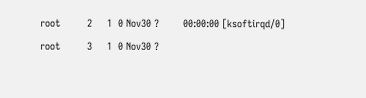root         2     1  0 Nov30 ?        00:00:00 [ksoftirqd/0]
root         3     1  0 Nov30 ?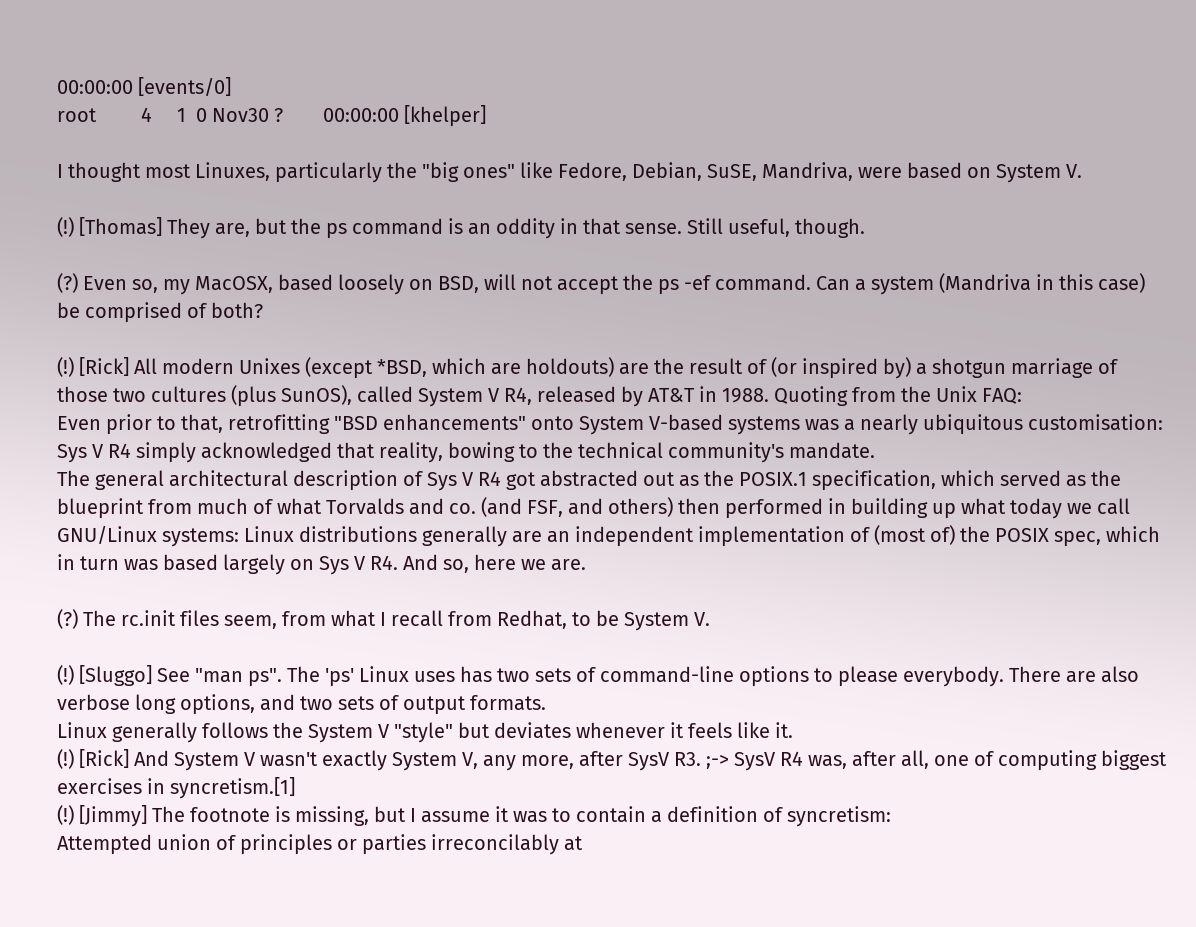00:00:00 [events/0]
root         4     1  0 Nov30 ?        00:00:00 [khelper]

I thought most Linuxes, particularly the "big ones" like Fedore, Debian, SuSE, Mandriva, were based on System V.

(!) [Thomas] They are, but the ps command is an oddity in that sense. Still useful, though.

(?) Even so, my MacOSX, based loosely on BSD, will not accept the ps -ef command. Can a system (Mandriva in this case) be comprised of both?

(!) [Rick] All modern Unixes (except *BSD, which are holdouts) are the result of (or inspired by) a shotgun marriage of those two cultures (plus SunOS), called System V R4, released by AT&T in 1988. Quoting from the Unix FAQ:
Even prior to that, retrofitting "BSD enhancements" onto System V-based systems was a nearly ubiquitous customisation: Sys V R4 simply acknowledged that reality, bowing to the technical community's mandate.
The general architectural description of Sys V R4 got abstracted out as the POSIX.1 specification, which served as the blueprint from much of what Torvalds and co. (and FSF, and others) then performed in building up what today we call GNU/Linux systems: Linux distributions generally are an independent implementation of (most of) the POSIX spec, which in turn was based largely on Sys V R4. And so, here we are.

(?) The rc.init files seem, from what I recall from Redhat, to be System V.

(!) [Sluggo] See "man ps". The 'ps' Linux uses has two sets of command-line options to please everybody. There are also verbose long options, and two sets of output formats.
Linux generally follows the System V "style" but deviates whenever it feels like it.
(!) [Rick] And System V wasn't exactly System V, any more, after SysV R3. ;-> SysV R4 was, after all, one of computing biggest exercises in syncretism.[1]
(!) [Jimmy] The footnote is missing, but I assume it was to contain a definition of syncretism:
Attempted union of principles or parties irreconcilably at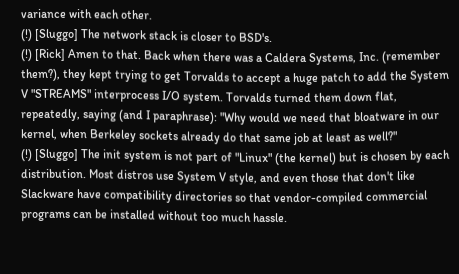variance with each other.
(!) [Sluggo] The network stack is closer to BSD's.
(!) [Rick] Amen to that. Back when there was a Caldera Systems, Inc. (remember them?), they kept trying to get Torvalds to accept a huge patch to add the System V "STREAMS" interprocess I/O system. Torvalds turned them down flat, repeatedly, saying (and I paraphrase): "Why would we need that bloatware in our kernel, when Berkeley sockets already do that same job at least as well?"
(!) [Sluggo] The init system is not part of "Linux" (the kernel) but is chosen by each distribution. Most distros use System V style, and even those that don't like Slackware have compatibility directories so that vendor-compiled commercial programs can be installed without too much hassle.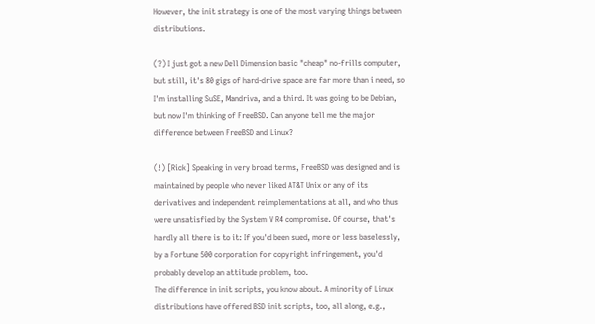However, the init strategy is one of the most varying things between distributions.

(?) I just got a new Dell Dimension basic "cheap" no-frills computer, but still, it's 80 gigs of hard-drive space are far more than i need, so I'm installing SuSE, Mandriva, and a third. It was going to be Debian, but now I'm thinking of FreeBSD. Can anyone tell me the major difference between FreeBSD and Linux?

(!) [Rick] Speaking in very broad terms, FreeBSD was designed and is maintained by people who never liked AT&T Unix or any of its derivatives and independent reimplementations at all, and who thus were unsatisfied by the System V R4 compromise. Of course, that's hardly all there is to it: If you'd been sued, more or less baselessly, by a Fortune 500 corporation for copyright infringement, you'd probably develop an attitude problem, too.
The difference in init scripts, you know about. A minority of Linux distributions have offered BSD init scripts, too, all along, e.g.,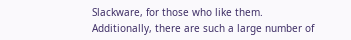Slackware, for those who like them.
Additionally, there are such a large number of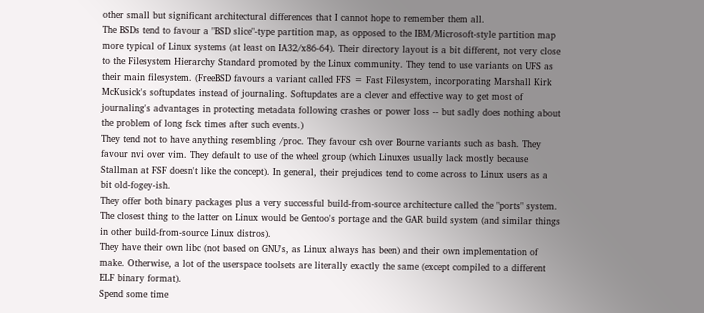other small but significant architectural differences that I cannot hope to remember them all.
The BSDs tend to favour a "BSD slice"-type partition map, as opposed to the IBM/Microsoft-style partition map more typical of Linux systems (at least on IA32/x86-64). Their directory layout is a bit different, not very close to the Filesystem Hierarchy Standard promoted by the Linux community. They tend to use variants on UFS as their main filesystem. (FreeBSD favours a variant called FFS = Fast Filesystem, incorporating Marshall Kirk McKusick's softupdates instead of journaling. Softupdates are a clever and effective way to get most of journaling's advantages in protecting metadata following crashes or power loss -- but sadly does nothing about the problem of long fsck times after such events.)
They tend not to have anything resembling /proc. They favour csh over Bourne variants such as bash. They favour nvi over vim. They default to use of the wheel group (which Linuxes usually lack mostly because Stallman at FSF doesn't like the concept). In general, their prejudices tend to come across to Linux users as a bit old-fogey-ish.
They offer both binary packages plus a very successful build-from-source architecture called the "ports" system. The closest thing to the latter on Linux would be Gentoo's portage and the GAR build system (and similar things in other build-from-source Linux distros).
They have their own libc (not based on GNU's, as Linux always has been) and their own implementation of make. Otherwise, a lot of the userspace toolsets are literally exactly the same (except compiled to a different ELF binary format).
Spend some time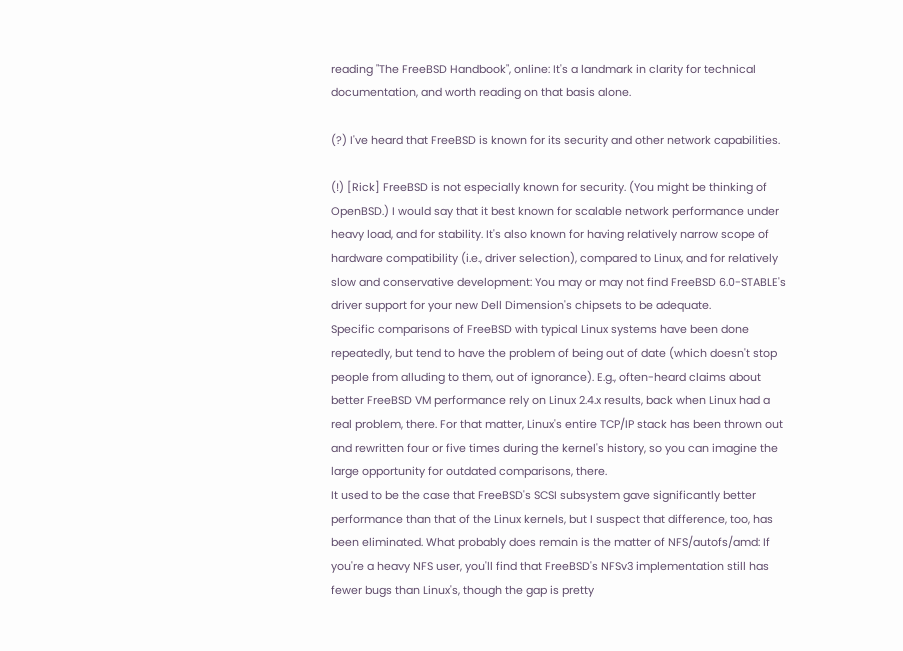reading "The FreeBSD Handbook", online: It's a landmark in clarity for technical documentation, and worth reading on that basis alone.

(?) I've heard that FreeBSD is known for its security and other network capabilities.

(!) [Rick] FreeBSD is not especially known for security. (You might be thinking of OpenBSD.) I would say that it best known for scalable network performance under heavy load, and for stability. It's also known for having relatively narrow scope of hardware compatibility (i.e., driver selection), compared to Linux, and for relatively slow and conservative development: You may or may not find FreeBSD 6.0-STABLE's driver support for your new Dell Dimension's chipsets to be adequate.
Specific comparisons of FreeBSD with typical Linux systems have been done repeatedly, but tend to have the problem of being out of date (which doesn't stop people from alluding to them, out of ignorance). E.g., often-heard claims about better FreeBSD VM performance rely on Linux 2.4.x results, back when Linux had a real problem, there. For that matter, Linux's entire TCP/IP stack has been thrown out and rewritten four or five times during the kernel's history, so you can imagine the large opportunity for outdated comparisons, there.
It used to be the case that FreeBSD's SCSI subsystem gave significantly better performance than that of the Linux kernels, but I suspect that difference, too, has been eliminated. What probably does remain is the matter of NFS/autofs/amd: If you're a heavy NFS user, you'll find that FreeBSD's NFSv3 implementation still has fewer bugs than Linux's, though the gap is pretty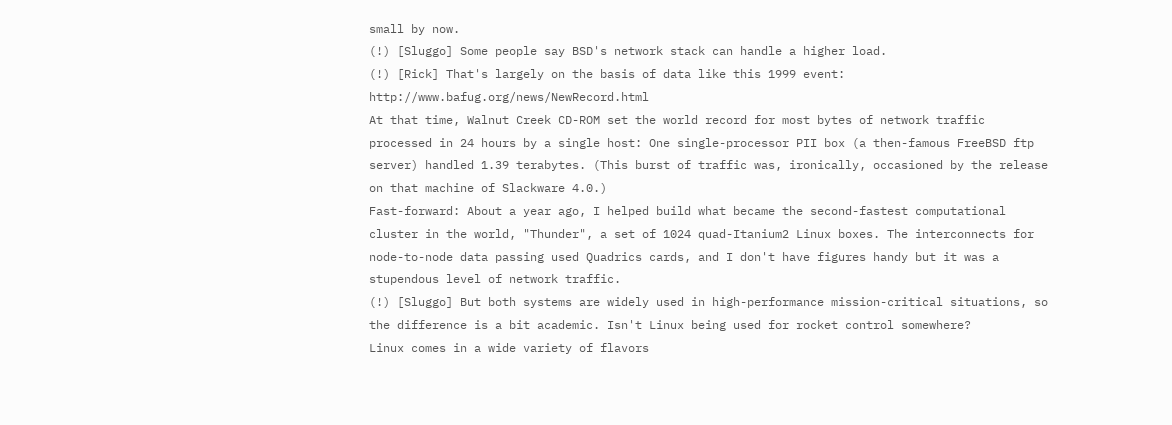small by now.
(!) [Sluggo] Some people say BSD's network stack can handle a higher load.
(!) [Rick] That's largely on the basis of data like this 1999 event: http://www.bafug.org/news/NewRecord.html
At that time, Walnut Creek CD-ROM set the world record for most bytes of network traffic processed in 24 hours by a single host: One single-processor PII box (a then-famous FreeBSD ftp server) handled 1.39 terabytes. (This burst of traffic was, ironically, occasioned by the release on that machine of Slackware 4.0.)
Fast-forward: About a year ago, I helped build what became the second-fastest computational cluster in the world, "Thunder", a set of 1024 quad-Itanium2 Linux boxes. The interconnects for node-to-node data passing used Quadrics cards, and I don't have figures handy but it was a stupendous level of network traffic.
(!) [Sluggo] But both systems are widely used in high-performance mission-critical situations, so the difference is a bit academic. Isn't Linux being used for rocket control somewhere?
Linux comes in a wide variety of flavors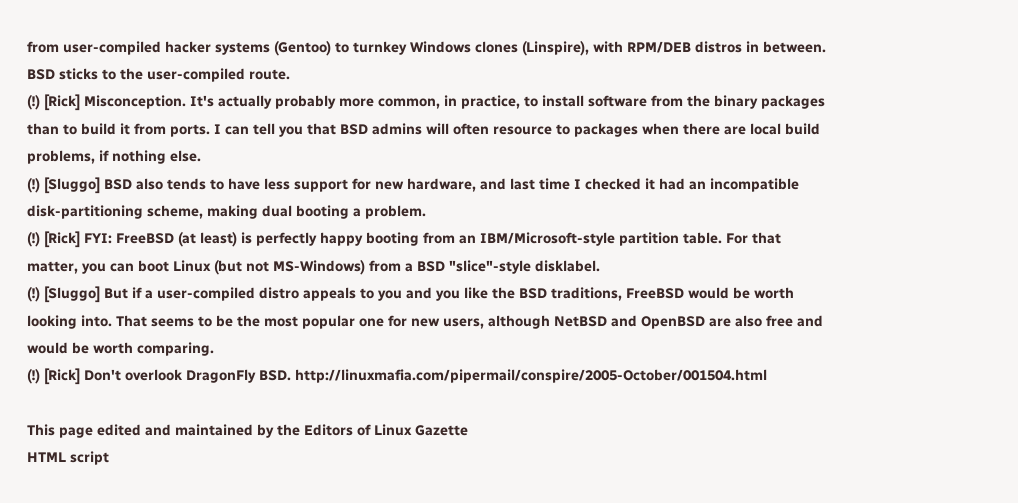from user-compiled hacker systems (Gentoo) to turnkey Windows clones (Linspire), with RPM/DEB distros in between. BSD sticks to the user-compiled route.
(!) [Rick] Misconception. It's actually probably more common, in practice, to install software from the binary packages than to build it from ports. I can tell you that BSD admins will often resource to packages when there are local build problems, if nothing else.
(!) [Sluggo] BSD also tends to have less support for new hardware, and last time I checked it had an incompatible disk-partitioning scheme, making dual booting a problem.
(!) [Rick] FYI: FreeBSD (at least) is perfectly happy booting from an IBM/Microsoft-style partition table. For that matter, you can boot Linux (but not MS-Windows) from a BSD "slice"-style disklabel.
(!) [Sluggo] But if a user-compiled distro appeals to you and you like the BSD traditions, FreeBSD would be worth looking into. That seems to be the most popular one for new users, although NetBSD and OpenBSD are also free and would be worth comparing.
(!) [Rick] Don't overlook DragonFly BSD. http://linuxmafia.com/pipermail/conspire/2005-October/001504.html

This page edited and maintained by the Editors of Linux Gazette
HTML script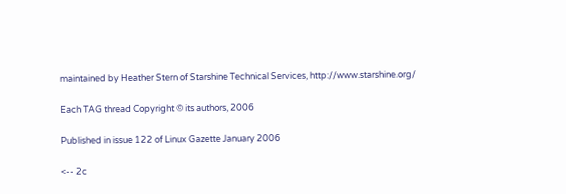maintained by Heather Stern of Starshine Technical Services, http://www.starshine.org/

Each TAG thread Copyright © its authors, 2006

Published in issue 122 of Linux Gazette January 2006

<-- 2c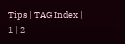Tips | TAG Index | 1 | 2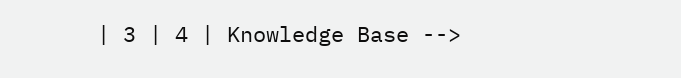| 3 | 4 | Knowledge Base -->